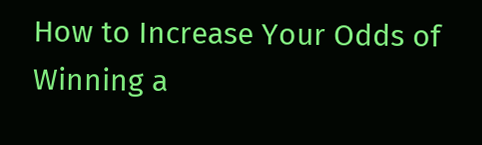How to Increase Your Odds of Winning a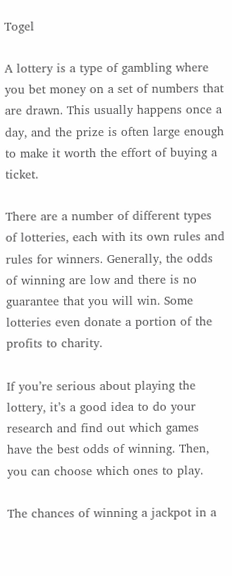Togel

A lottery is a type of gambling where you bet money on a set of numbers that are drawn. This usually happens once a day, and the prize is often large enough to make it worth the effort of buying a ticket.

There are a number of different types of lotteries, each with its own rules and rules for winners. Generally, the odds of winning are low and there is no guarantee that you will win. Some lotteries even donate a portion of the profits to charity.

If you’re serious about playing the lottery, it’s a good idea to do your research and find out which games have the best odds of winning. Then, you can choose which ones to play.

The chances of winning a jackpot in a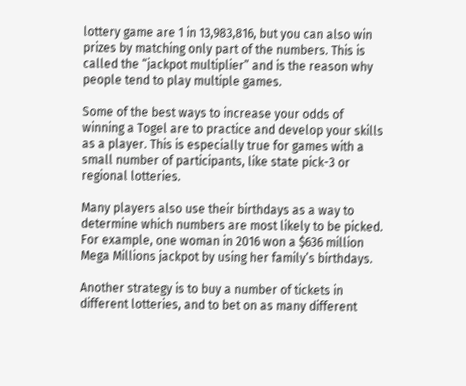lottery game are 1 in 13,983,816, but you can also win prizes by matching only part of the numbers. This is called the “jackpot multiplier” and is the reason why people tend to play multiple games.

Some of the best ways to increase your odds of winning a Togel are to practice and develop your skills as a player. This is especially true for games with a small number of participants, like state pick-3 or regional lotteries.

Many players also use their birthdays as a way to determine which numbers are most likely to be picked. For example, one woman in 2016 won a $636 million Mega Millions jackpot by using her family’s birthdays.

Another strategy is to buy a number of tickets in different lotteries, and to bet on as many different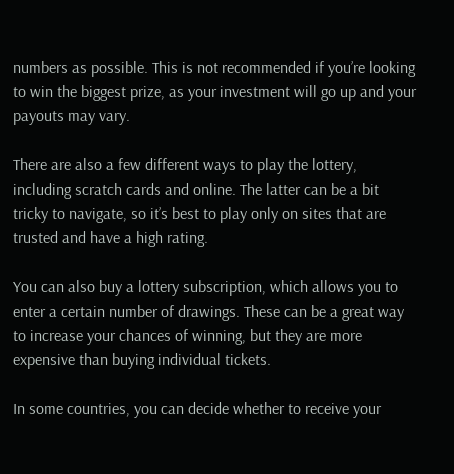numbers as possible. This is not recommended if you’re looking to win the biggest prize, as your investment will go up and your payouts may vary.

There are also a few different ways to play the lottery, including scratch cards and online. The latter can be a bit tricky to navigate, so it’s best to play only on sites that are trusted and have a high rating.

You can also buy a lottery subscription, which allows you to enter a certain number of drawings. These can be a great way to increase your chances of winning, but they are more expensive than buying individual tickets.

In some countries, you can decide whether to receive your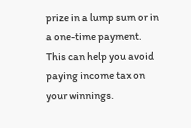prize in a lump sum or in a one-time payment. This can help you avoid paying income tax on your winnings.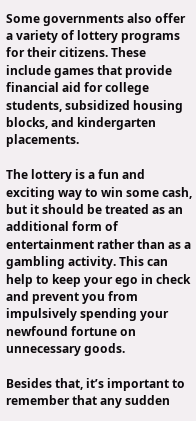Some governments also offer a variety of lottery programs for their citizens. These include games that provide financial aid for college students, subsidized housing blocks, and kindergarten placements.

The lottery is a fun and exciting way to win some cash, but it should be treated as an additional form of entertainment rather than as a gambling activity. This can help to keep your ego in check and prevent you from impulsively spending your newfound fortune on unnecessary goods.

Besides that, it’s important to remember that any sudden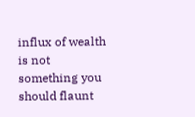influx of wealth is not something you should flaunt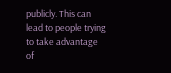publicly. This can lead to people trying to take advantage of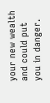your new wealth and could put you in danger.